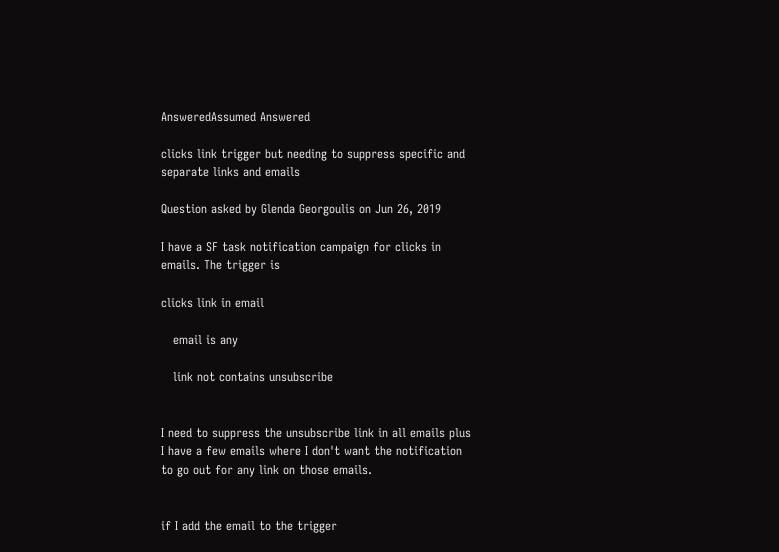AnsweredAssumed Answered

clicks link trigger but needing to suppress specific and separate links and emails

Question asked by Glenda Georgoulis on Jun 26, 2019

I have a SF task notification campaign for clicks in emails. The trigger is

clicks link in email

   email is any

   link not contains unsubscribe


I need to suppress the unsubscribe link in all emails plus I have a few emails where I don't want the notification to go out for any link on those emails.


if I add the email to the trigger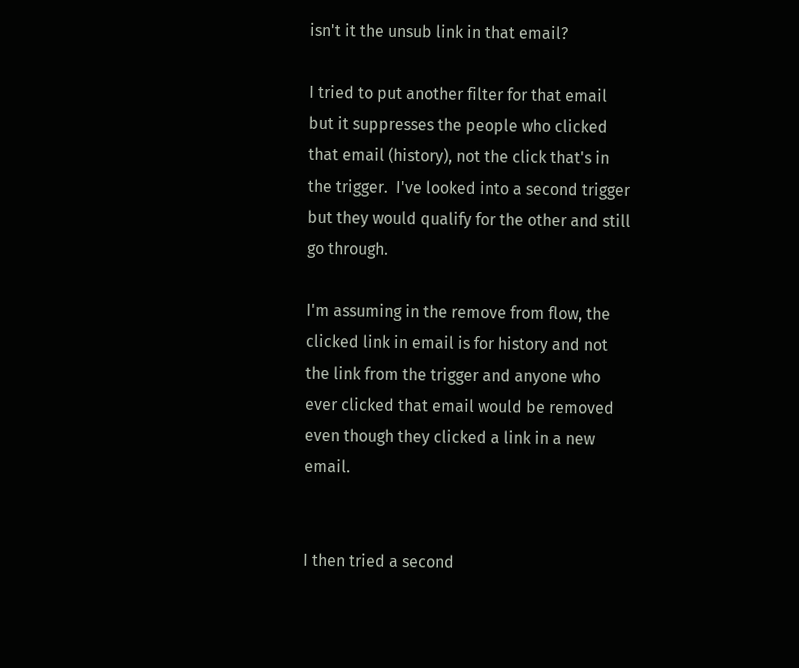isn't it the unsub link in that email?

I tried to put another filter for that email but it suppresses the people who clicked that email (history), not the click that's in the trigger.  I've looked into a second trigger but they would qualify for the other and still go through.

I'm assuming in the remove from flow, the clicked link in email is for history and not the link from the trigger and anyone who ever clicked that email would be removed even though they clicked a link in a new email.


I then tried a second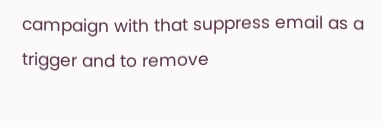campaign with that suppress email as a trigger and to remove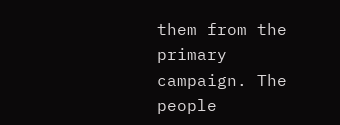them from the primary campaign. The people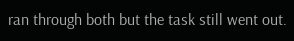ran through both but the task still went out.